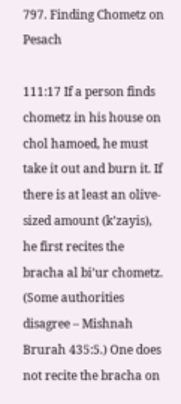797. Finding Chometz on Pesach

111:17 If a person finds chometz in his house on chol hamoed, he must take it out and burn it. If there is at least an olive-sized amount (k’zayis), he first recites the bracha al bi’ur chometz. (Some authorities disagree – Mishnah Brurah 435:5.) One does not recite the bracha on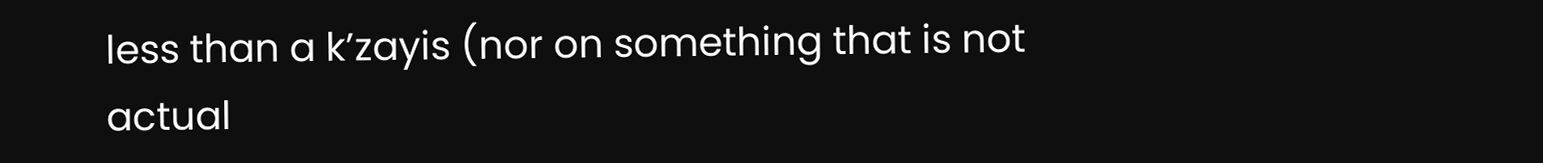less than a k’zayis (nor on something that is not actual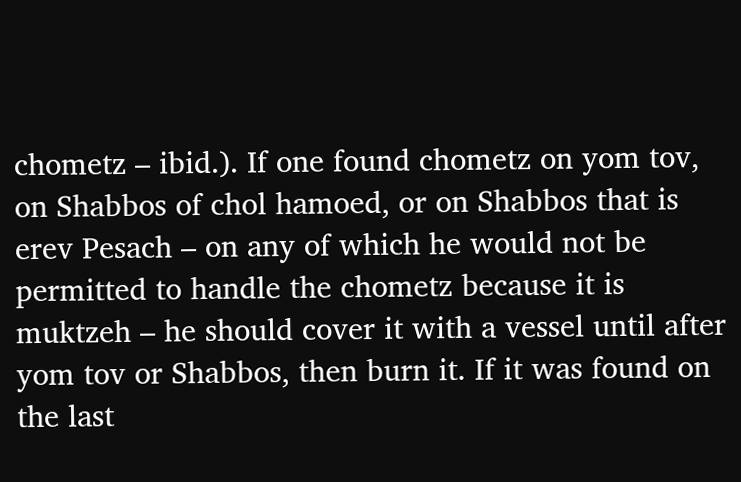chometz – ibid.). If one found chometz on yom tov, on Shabbos of chol hamoed, or on Shabbos that is erev Pesach – on any of which he would not be permitted to handle the chometz because it is muktzeh – he should cover it with a vessel until after yom tov or Shabbos, then burn it. If it was found on the last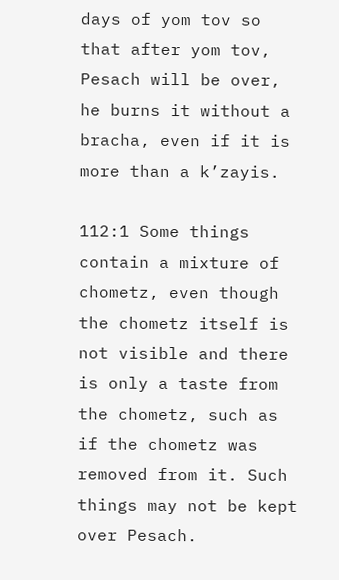days of yom tov so that after yom tov, Pesach will be over, he burns it without a bracha, even if it is more than a k’zayis.

112:1 Some things contain a mixture of chometz, even though the chometz itself is not visible and there is only a taste from the chometz, such as if the chometz was removed from it. Such things may not be kept over Pesach.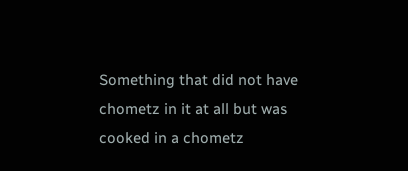Something that did not have chometz in it at all but was cooked in a chometz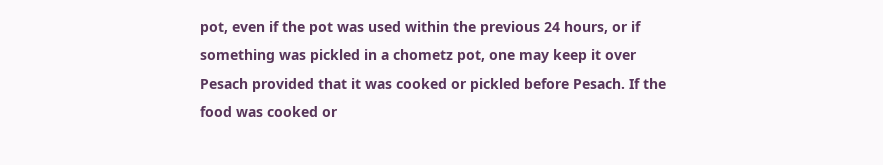pot, even if the pot was used within the previous 24 hours, or if something was pickled in a chometz pot, one may keep it over Pesach provided that it was cooked or pickled before Pesach. If the food was cooked or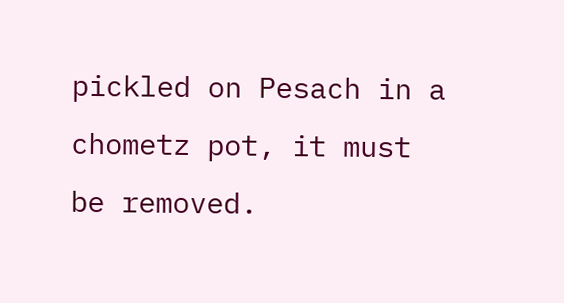pickled on Pesach in a chometz pot, it must be removed.